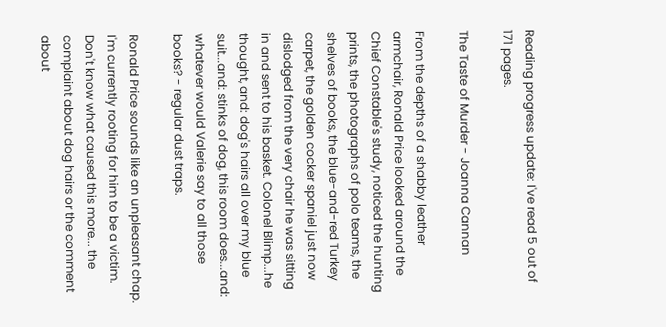Reading progress update: I've read 5 out of 171 pages.

The Taste of Murder - Joanna Cannan

From the depths of a shabby leather armchair, Ronald Price looked around the Chief Constable's study, noticed the hunting prints, the photographs of polo teams, the shelves of books, the blue-and-red Turkey carpet, the golden cocker spaniel just now dislodged from the very chair he was sitting in and sent to his basket. Colonel Blimp...he thought, and: dog's hairs all over my blue suit...and: stinks of dog, this room does...and: whatever would Valerie say to all those books? - regular dust traps.

Ronald Price sounds like an unpleasant chap. I'm currently rooting for him to be a victim. Don't know what caused this more... the complaint about dog hairs or the comment about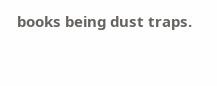books being dust traps.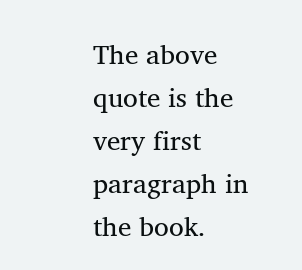The above quote is the very first paragraph in the book.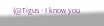(@Tigus - I know you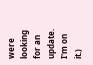were looking for an update. I'm on it.)